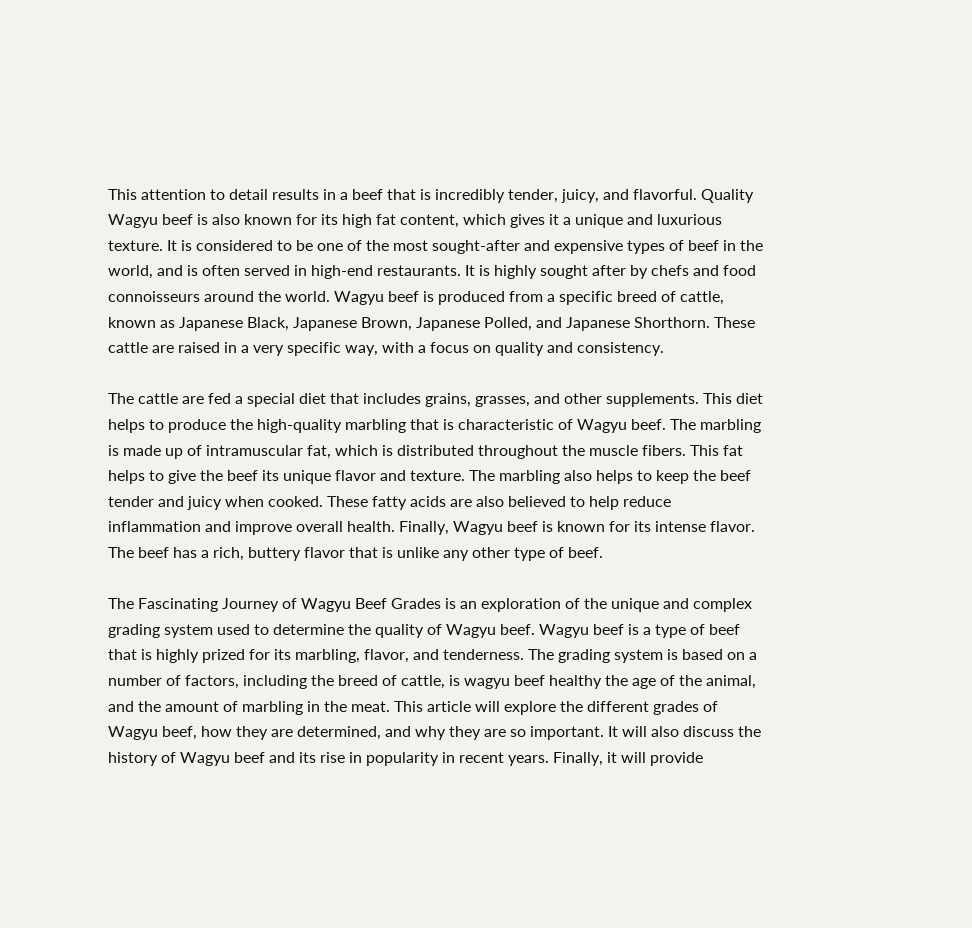This attention to detail results in a beef that is incredibly tender, juicy, and flavorful. Quality Wagyu beef is also known for its high fat content, which gives it a unique and luxurious texture. It is considered to be one of the most sought-after and expensive types of beef in the world, and is often served in high-end restaurants. It is highly sought after by chefs and food connoisseurs around the world. Wagyu beef is produced from a specific breed of cattle, known as Japanese Black, Japanese Brown, Japanese Polled, and Japanese Shorthorn. These cattle are raised in a very specific way, with a focus on quality and consistency.

The cattle are fed a special diet that includes grains, grasses, and other supplements. This diet helps to produce the high-quality marbling that is characteristic of Wagyu beef. The marbling is made up of intramuscular fat, which is distributed throughout the muscle fibers. This fat helps to give the beef its unique flavor and texture. The marbling also helps to keep the beef tender and juicy when cooked. These fatty acids are also believed to help reduce inflammation and improve overall health. Finally, Wagyu beef is known for its intense flavor. The beef has a rich, buttery flavor that is unlike any other type of beef.

The Fascinating Journey of Wagyu Beef Grades is an exploration of the unique and complex grading system used to determine the quality of Wagyu beef. Wagyu beef is a type of beef that is highly prized for its marbling, flavor, and tenderness. The grading system is based on a number of factors, including the breed of cattle, is wagyu beef healthy the age of the animal, and the amount of marbling in the meat. This article will explore the different grades of Wagyu beef, how they are determined, and why they are so important. It will also discuss the history of Wagyu beef and its rise in popularity in recent years. Finally, it will provide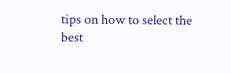tips on how to select the best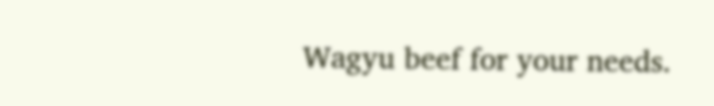Wagyu beef for your needs.